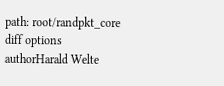path: root/randpkt_core
diff options
authorHarald Welte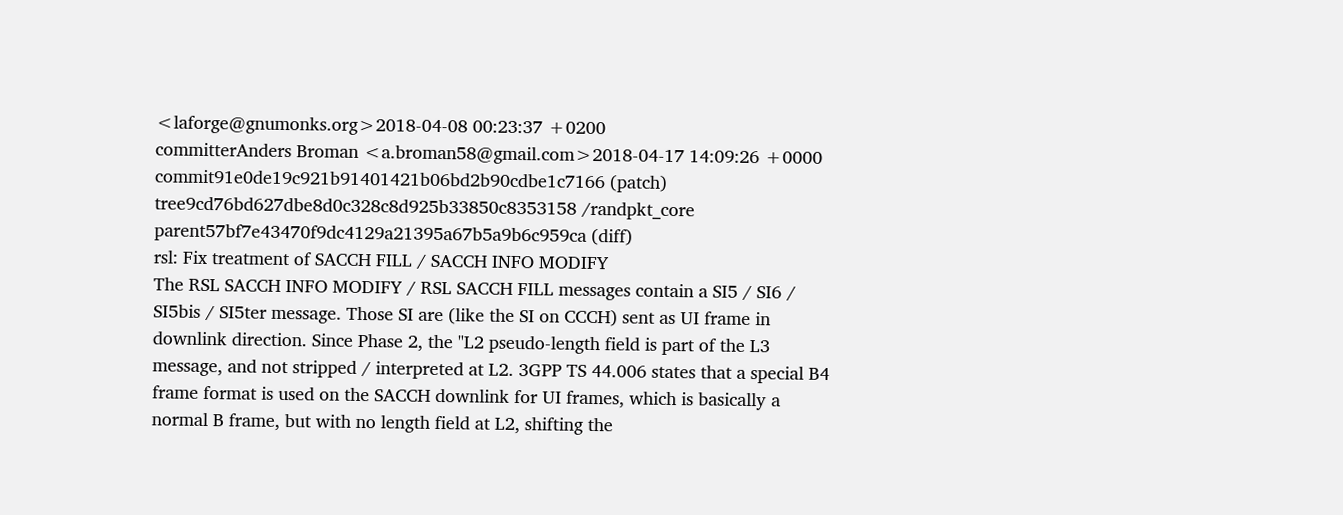<laforge@gnumonks.org>2018-04-08 00:23:37 +0200
committerAnders Broman <a.broman58@gmail.com>2018-04-17 14:09:26 +0000
commit91e0de19c921b91401421b06bd2b90cdbe1c7166 (patch)
tree9cd76bd627dbe8d0c328c8d925b33850c8353158 /randpkt_core
parent57bf7e43470f9dc4129a21395a67b5a9b6c959ca (diff)
rsl: Fix treatment of SACCH FILL / SACCH INFO MODIFY
The RSL SACCH INFO MODIFY / RSL SACCH FILL messages contain a SI5 / SI6 / SI5bis / SI5ter message. Those SI are (like the SI on CCCH) sent as UI frame in downlink direction. Since Phase 2, the "L2 pseudo-length field is part of the L3 message, and not stripped / interpreted at L2. 3GPP TS 44.006 states that a special B4 frame format is used on the SACCH downlink for UI frames, which is basically a normal B frame, but with no length field at L2, shifting the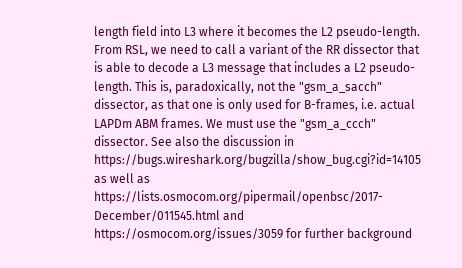length field into L3 where it becomes the L2 pseudo-length. From RSL, we need to call a variant of the RR dissector that is able to decode a L3 message that includes a L2 pseudo-length. This is, paradoxically, not the "gsm_a_sacch" dissector, as that one is only used for B-frames, i.e. actual LAPDm ABM frames. We must use the "gsm_a_ccch" dissector. See also the discussion in https://bugs.wireshark.org/bugzilla/show_bug.cgi?id=14105 as well as https://lists.osmocom.org/pipermail/openbsc/2017-December/011545.html and https://osmocom.org/issues/3059 for further background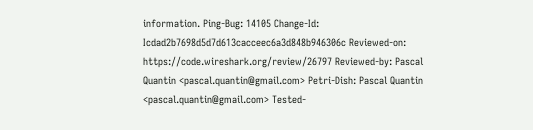information. Ping-Bug: 14105 Change-Id: Icdad2b7698d5d7d613cacceec6a3d848b946306c Reviewed-on: https://code.wireshark.org/review/26797 Reviewed-by: Pascal Quantin <pascal.quantin@gmail.com> Petri-Dish: Pascal Quantin <pascal.quantin@gmail.com> Tested-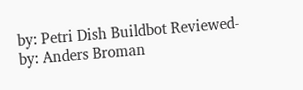by: Petri Dish Buildbot Reviewed-by: Anders Broman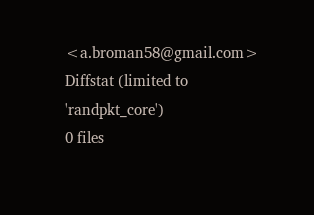<a.broman58@gmail.com>
Diffstat (limited to 'randpkt_core')
0 files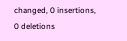changed, 0 insertions, 0 deletions